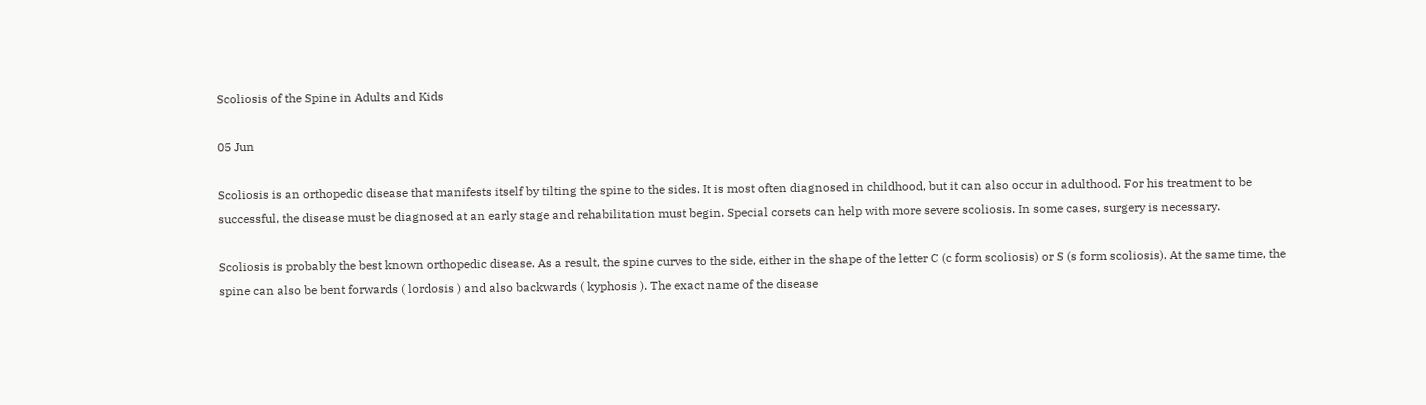Scoliosis of the Spine in Adults and Kids

05 Jun

Scoliosis is an orthopedic disease that manifests itself by tilting the spine to the sides. It is most often diagnosed in childhood, but it can also occur in adulthood. For his treatment to be successful, the disease must be diagnosed at an early stage and rehabilitation must begin. Special corsets can help with more severe scoliosis. In some cases, surgery is necessary.

Scoliosis is probably the best known orthopedic disease. As a result, the spine curves to the side, either in the shape of the letter C (c form scoliosis) or S (s form scoliosis). At the same time, the spine can also be bent forwards ( lordosis ) and also backwards ( kyphosis ). The exact name of the disease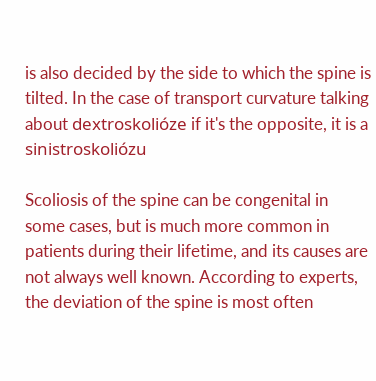is also decided by the side to which the spine is tilted. In the case of transport curvature talking about dextroskolióze if it's the opposite, it is a sinistroskoliózu

Scoliosis of the spine can be congenital in some cases, but is much more common in patients during their lifetime, and its causes are not always well known. According to experts, the deviation of the spine is most often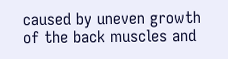caused by uneven growth of the back muscles and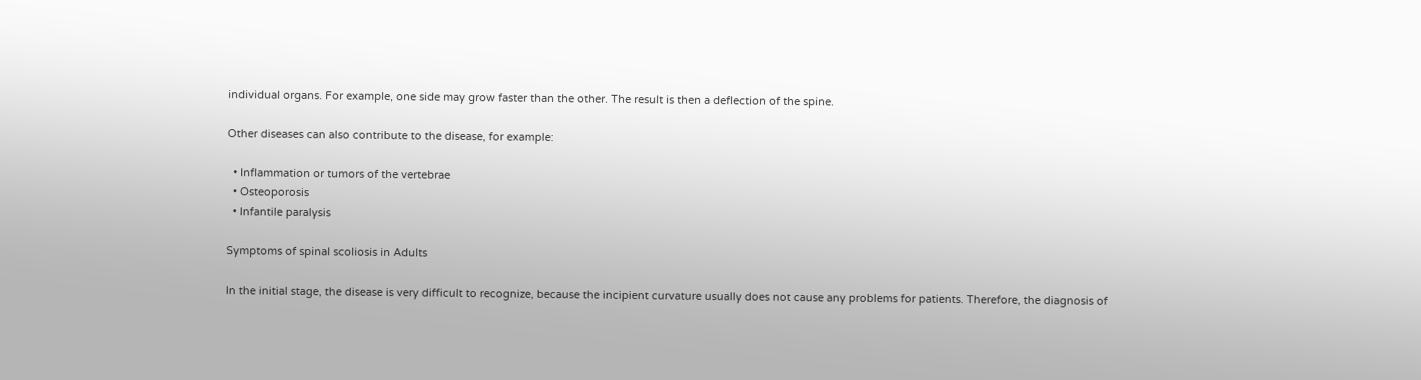individual organs. For example, one side may grow faster than the other. The result is then a deflection of the spine.

Other diseases can also contribute to the disease, for example:

  • Inflammation or tumors of the vertebrae
  • Osteoporosis
  • Infantile paralysis

Symptoms of spinal scoliosis in Adults

In the initial stage, the disease is very difficult to recognize, because the incipient curvature usually does not cause any problems for patients. Therefore, the diagnosis of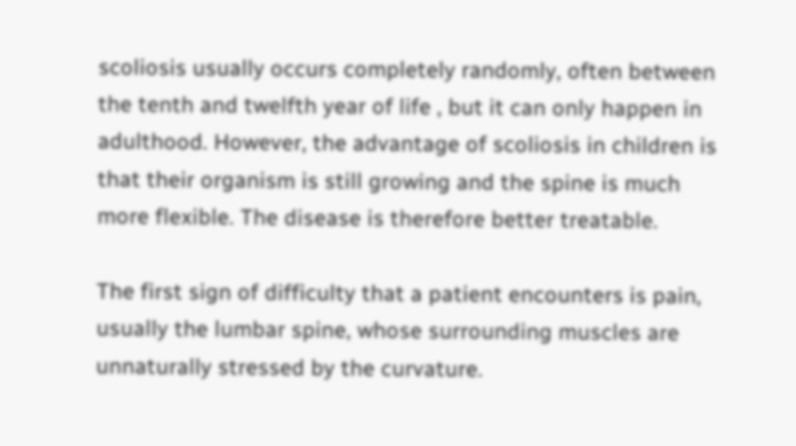scoliosis usually occurs completely randomly, often between the tenth and twelfth year of life , but it can only happen in adulthood. However, the advantage of scoliosis in children is that their organism is still growing and the spine is much more flexible. The disease is therefore better treatable.

The first sign of difficulty that a patient encounters is pain, usually the lumbar spine, whose surrounding muscles are unnaturally stressed by the curvature.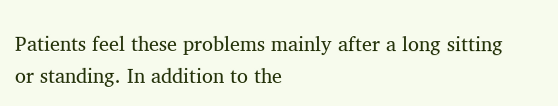Patients feel these problems mainly after a long sitting or standing. In addition to the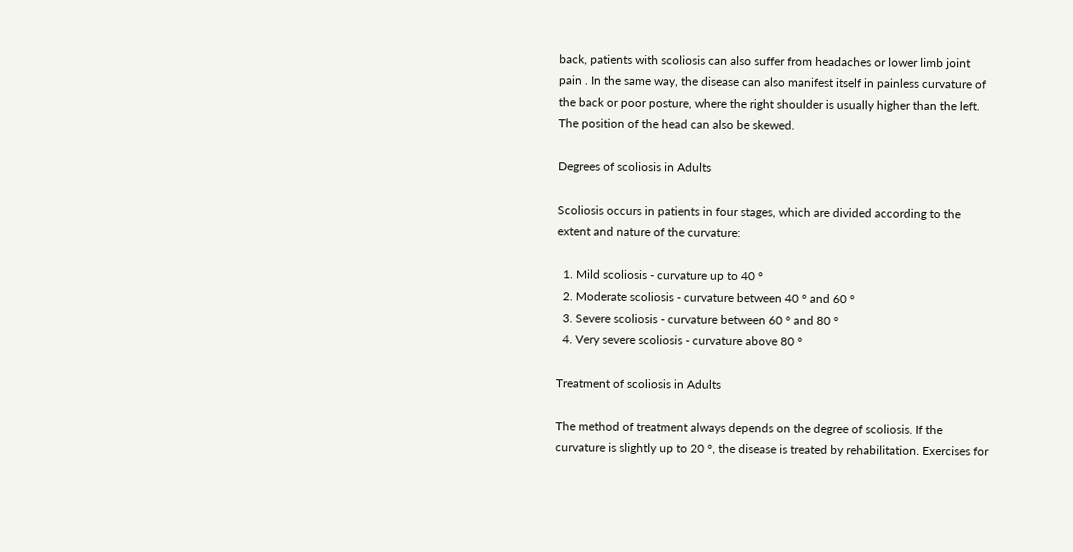back, patients with scoliosis can also suffer from headaches or lower limb joint pain . In the same way, the disease can also manifest itself in painless curvature of the back or poor posture, where the right shoulder is usually higher than the left. The position of the head can also be skewed.

Degrees of scoliosis in Adults

Scoliosis occurs in patients in four stages, which are divided according to the extent and nature of the curvature:

  1. Mild scoliosis - curvature up to 40 °
  2. Moderate scoliosis - curvature between 40 ° and 60 °
  3. Severe scoliosis - curvature between 60 ° and 80 °
  4. Very severe scoliosis - curvature above 80 °

Treatment of scoliosis in Adults

The method of treatment always depends on the degree of scoliosis. If the curvature is slightly up to 20 °, the disease is treated by rehabilitation. Exercises for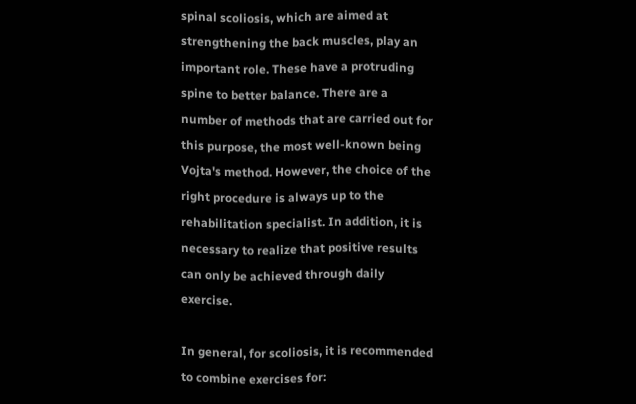spinal scoliosis, which are aimed at strengthening the back muscles, play an important role. These have a protruding spine to better balance. There are a number of methods that are carried out for this purpose, the most well-known being Vojta's method. However, the choice of the right procedure is always up to the rehabilitation specialist. In addition, it is necessary to realize that positive results can only be achieved through daily exercise.

In general, for scoliosis, it is recommended to combine exercises for: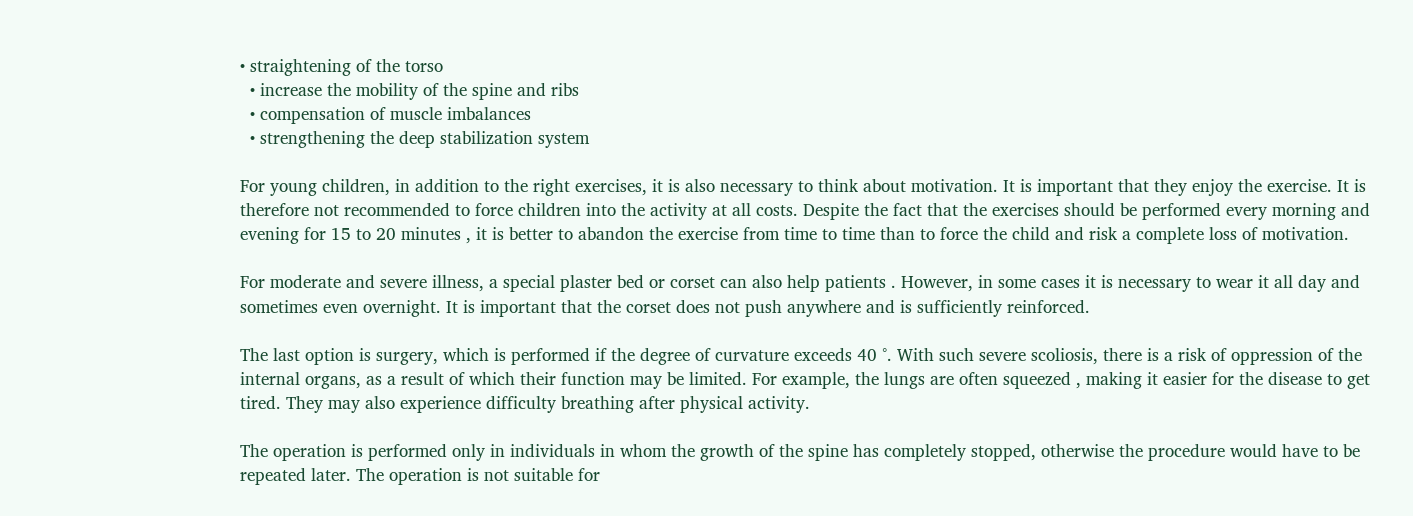• straightening of the torso
  • increase the mobility of the spine and ribs
  • compensation of muscle imbalances
  • strengthening the deep stabilization system

For young children, in addition to the right exercises, it is also necessary to think about motivation. It is important that they enjoy the exercise. It is therefore not recommended to force children into the activity at all costs. Despite the fact that the exercises should be performed every morning and evening for 15 to 20 minutes , it is better to abandon the exercise from time to time than to force the child and risk a complete loss of motivation.

For moderate and severe illness, a special plaster bed or corset can also help patients . However, in some cases it is necessary to wear it all day and sometimes even overnight. It is important that the corset does not push anywhere and is sufficiently reinforced.

The last option is surgery, which is performed if the degree of curvature exceeds 40 °. With such severe scoliosis, there is a risk of oppression of the internal organs, as a result of which their function may be limited. For example, the lungs are often squeezed , making it easier for the disease to get tired. They may also experience difficulty breathing after physical activity.

The operation is performed only in individuals in whom the growth of the spine has completely stopped, otherwise the procedure would have to be repeated later. The operation is not suitable for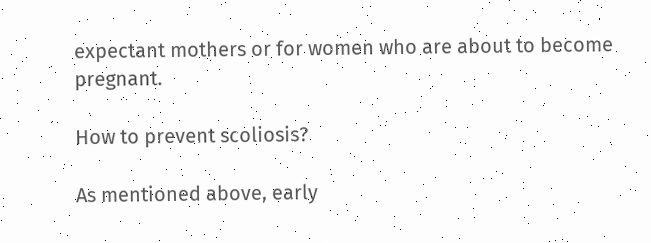expectant mothers or for women who are about to become pregnant.

How to prevent scoliosis?

As mentioned above, early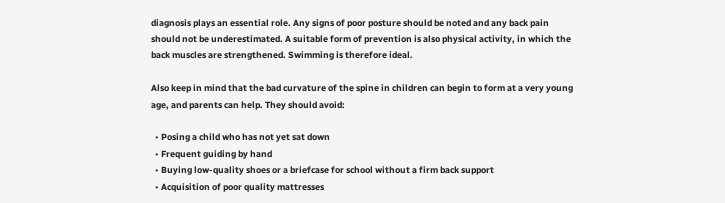diagnosis plays an essential role. Any signs of poor posture should be noted and any back pain should not be underestimated. A suitable form of prevention is also physical activity, in which the back muscles are strengthened. Swimming is therefore ideal.

Also keep in mind that the bad curvature of the spine in children can begin to form at a very young age, and parents can help. They should avoid:

  • Posing a child who has not yet sat down
  • Frequent guiding by hand
  • Buying low-quality shoes or a briefcase for school without a firm back support
  • Acquisition of poor quality mattresses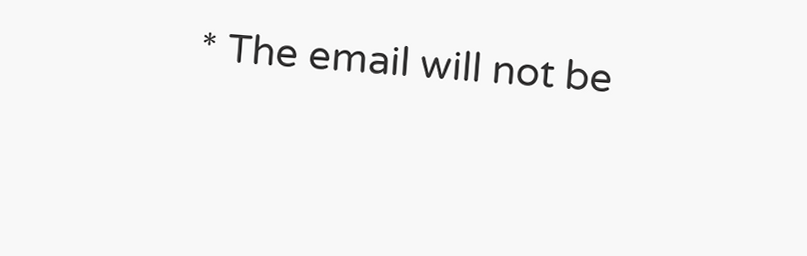* The email will not be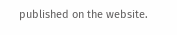published on the website.